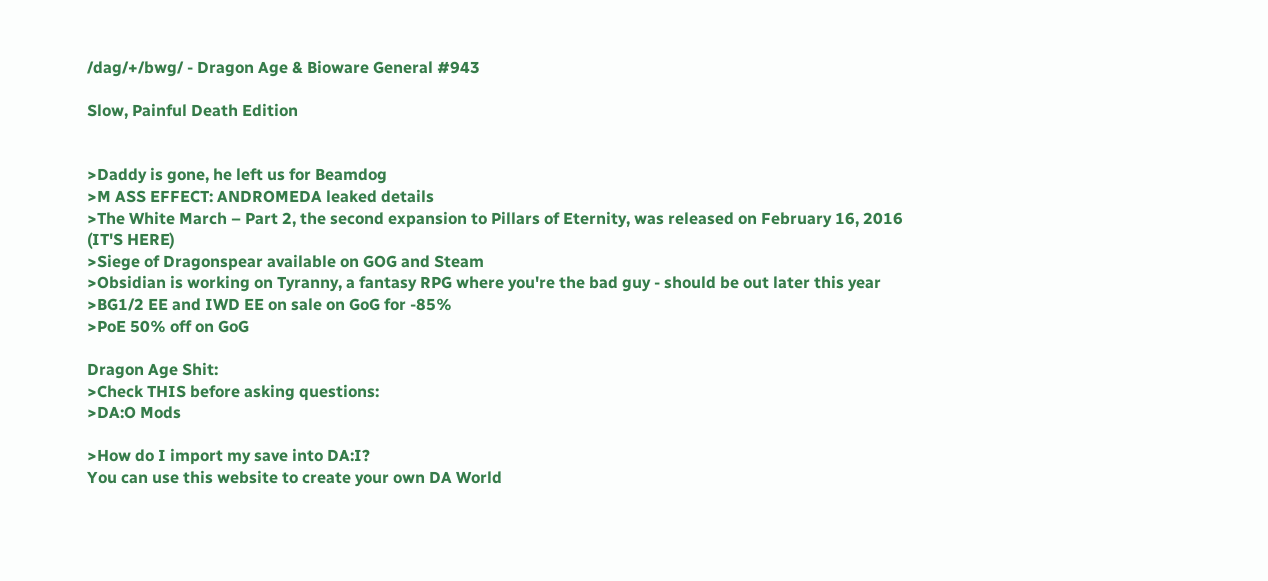/dag/+/bwg/ - Dragon Age & Bioware General #943

Slow, Painful Death Edition


>Daddy is gone, he left us for Beamdog
>M ASS EFFECT: ANDROMEDA leaked details
>The White March – Part 2, the second expansion to Pillars of Eternity, was released on February 16, 2016 (IT'S HERE)
>Siege of Dragonspear available on GOG and Steam
>Obsidian is working on Tyranny, a fantasy RPG where you're the bad guy - should be out later this year
>BG1/2 EE and IWD EE on sale on GoG for -85%
>PoE 50% off on GoG

Dragon Age Shit:
>Check THIS before asking questions:
>DA:O Mods

>How do I import my save into DA:I?
You can use this website to create your own DA World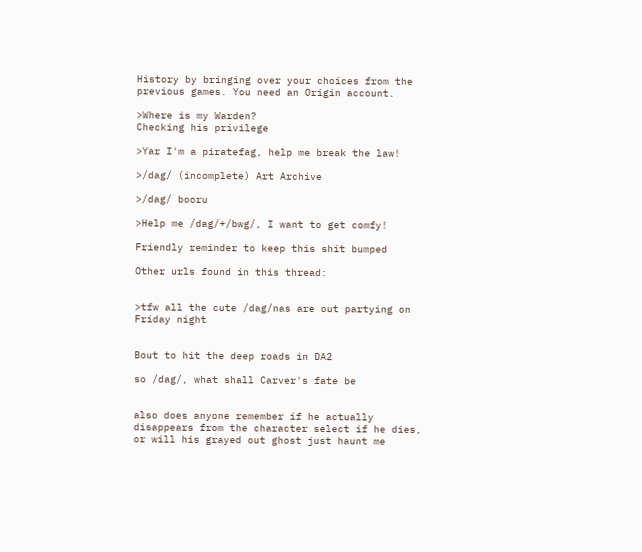History by bringing over your choices from the previous games. You need an Origin account.

>Where is my Warden?
Checking his privilege

>Yar I'm a piratefag, help me break the law!

>/dag/ (incomplete) Art Archive

>/dag/ booru

>Help me /dag/+/bwg/, I want to get comfy!

Friendly reminder to keep this shit bumped

Other urls found in this thread:


>tfw all the cute /dag/nas are out partying on Friday night


Bout to hit the deep roads in DA2

so /dag/, what shall Carver's fate be


also does anyone remember if he actually disappears from the character select if he dies, or will his grayed out ghost just haunt me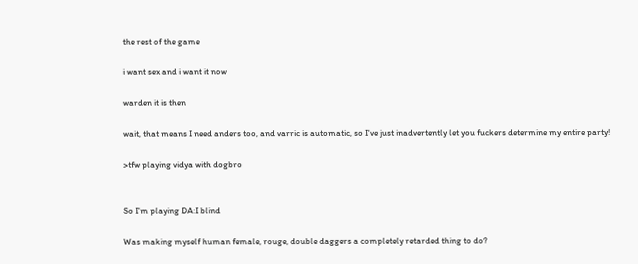the rest of the game

i want sex and i want it now

warden it is then

wait, that means I need anders too, and varric is automatic, so I've just inadvertently let you fuckers determine my entire party!

>tfw playing vidya with dogbro


So I'm playing DA:I blind

Was making myself human female, rouge, double daggers a completely retarded thing to do?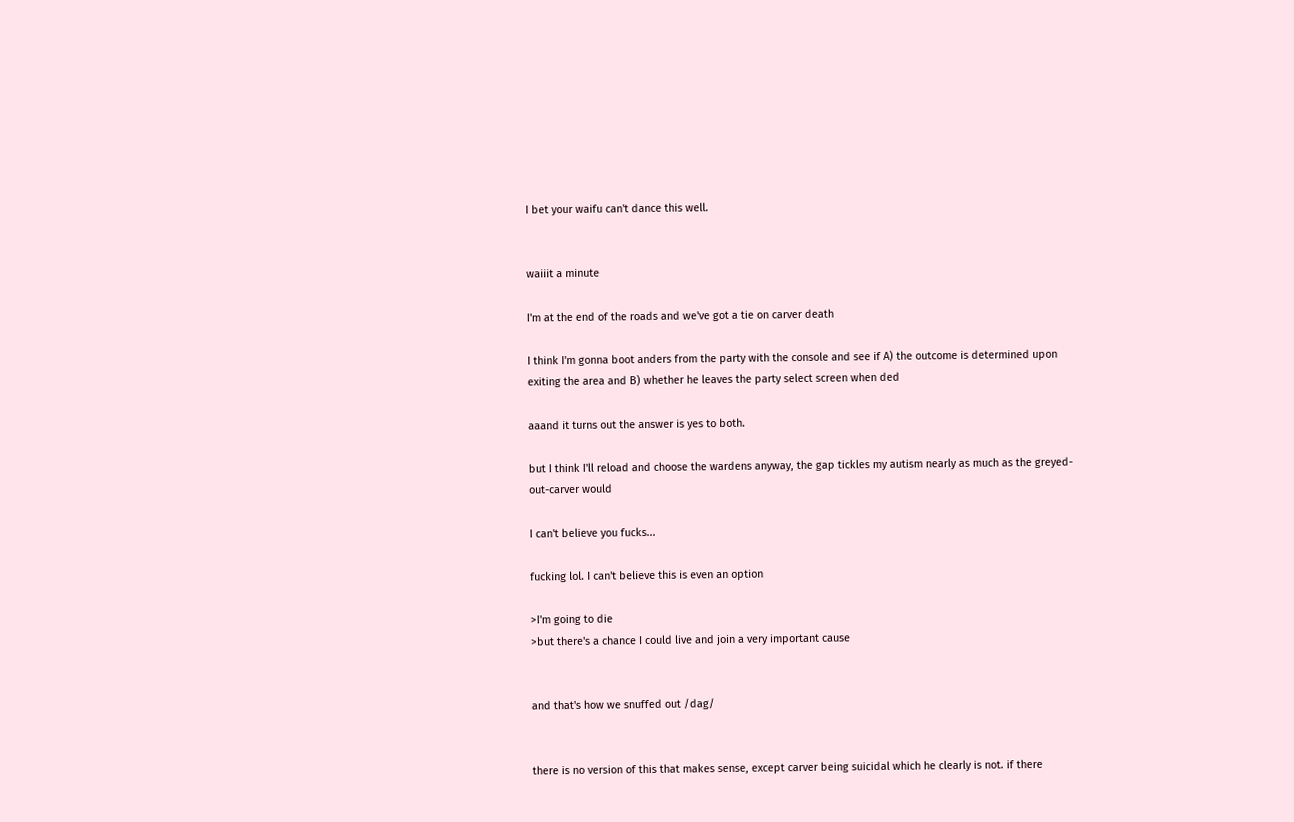I bet your waifu can't dance this well.


waiiit a minute

I'm at the end of the roads and we've got a tie on carver death

I think I'm gonna boot anders from the party with the console and see if A) the outcome is determined upon exiting the area and B) whether he leaves the party select screen when ded

aaand it turns out the answer is yes to both.

but I think I'll reload and choose the wardens anyway, the gap tickles my autism nearly as much as the greyed-out-carver would

I can't believe you fucks...

fucking lol. I can't believe this is even an option

>I'm going to die
>but there's a chance I could live and join a very important cause


and that's how we snuffed out /dag/


there is no version of this that makes sense, except carver being suicidal which he clearly is not. if there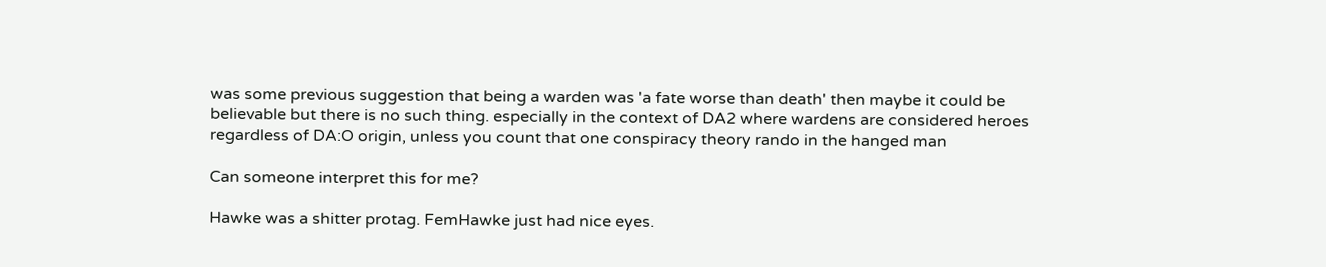was some previous suggestion that being a warden was 'a fate worse than death' then maybe it could be believable but there is no such thing. especially in the context of DA2 where wardens are considered heroes regardless of DA:O origin, unless you count that one conspiracy theory rando in the hanged man

Can someone interpret this for me?

Hawke was a shitter protag. FemHawke just had nice eyes.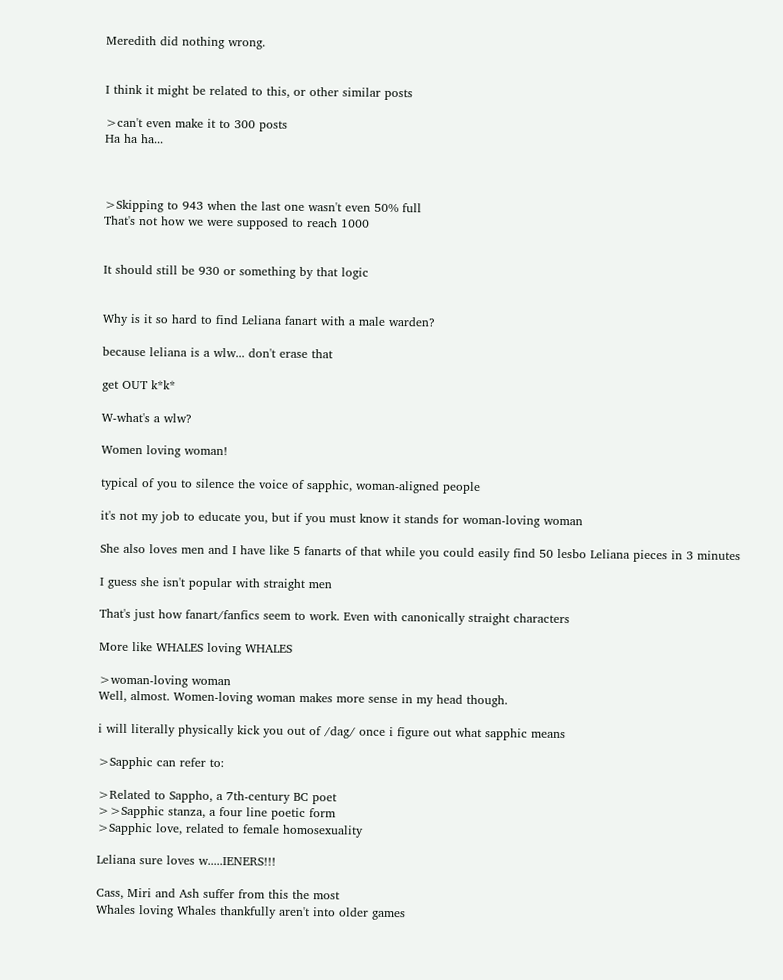Meredith did nothing wrong.


I think it might be related to this, or other similar posts

>can't even make it to 300 posts
Ha ha ha...



>Skipping to 943 when the last one wasn't even 50% full
That's not how we were supposed to reach 1000


It should still be 930 or something by that logic


Why is it so hard to find Leliana fanart with a male warden?

because leliana is a wlw... don't erase that

get OUT k*k*

W-what's a wlw?

Women loving woman!

typical of you to silence the voice of sapphic, woman-aligned people

it's not my job to educate you, but if you must know it stands for woman-loving woman

She also loves men and I have like 5 fanarts of that while you could easily find 50 lesbo Leliana pieces in 3 minutes

I guess she isn't popular with straight men

That's just how fanart/fanfics seem to work. Even with canonically straight characters

More like WHALES loving WHALES

>woman-loving woman
Well, almost. Women-loving woman makes more sense in my head though.

i will literally physically kick you out of /dag/ once i figure out what sapphic means

>Sapphic can refer to:

>Related to Sappho, a 7th-century BC poet
>>Sapphic stanza, a four line poetic form
>Sapphic love, related to female homosexuality

Leliana sure loves w.....IENERS!!!

Cass, Miri and Ash suffer from this the most
Whales loving Whales thankfully aren't into older games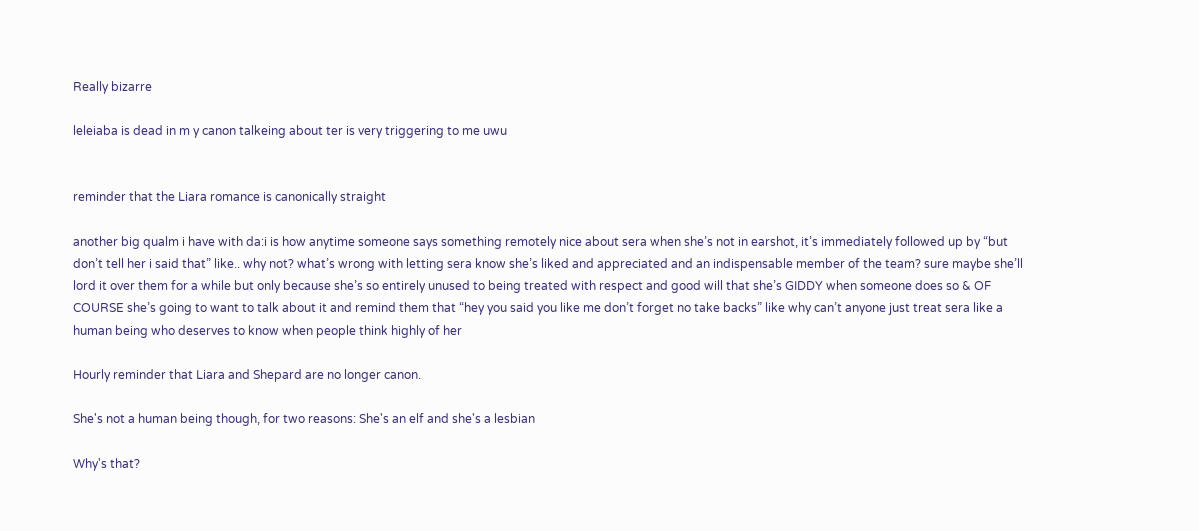Really bizarre

leleiaba is dead in m y canon talkeing about ter is very triggering to me uwu


reminder that the Liara romance is canonically straight

another big qualm i have with da:i is how anytime someone says something remotely nice about sera when she’s not in earshot, it’s immediately followed up by “but don’t tell her i said that” like.. why not? what’s wrong with letting sera know she’s liked and appreciated and an indispensable member of the team? sure maybe she’ll lord it over them for a while but only because she’s so entirely unused to being treated with respect and good will that she’s GIDDY when someone does so & OF COURSE she’s going to want to talk about it and remind them that “hey you said you like me don’t forget no take backs” like why can’t anyone just treat sera like a human being who deserves to know when people think highly of her

Hourly reminder that Liara and Shepard are no longer canon.

She's not a human being though, for two reasons: She's an elf and she's a lesbian

Why's that?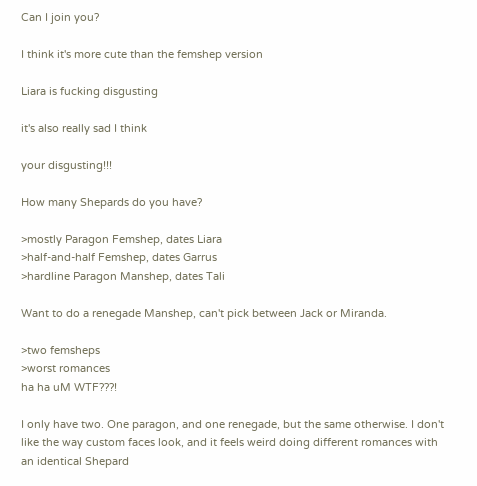Can I join you?

I think it's more cute than the femshep version

Liara is fucking disgusting

it's also really sad I think

your disgusting!!!

How many Shepards do you have?

>mostly Paragon Femshep, dates Liara
>half-and-half Femshep, dates Garrus
>hardline Paragon Manshep, dates Tali

Want to do a renegade Manshep, can't pick between Jack or Miranda.

>two femsheps
>worst romances
ha ha uM WTF???!

I only have two. One paragon, and one renegade, but the same otherwise. I don't like the way custom faces look, and it feels weird doing different romances with an identical Shepard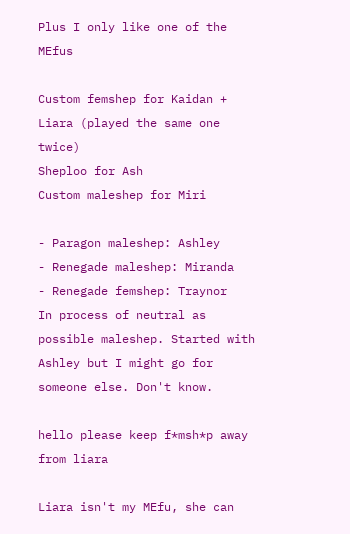Plus I only like one of the MEfus

Custom femshep for Kaidan + Liara (played the same one twice)
Sheploo for Ash
Custom maleshep for Miri

- Paragon maleshep: Ashley
- Renegade maleshep: Miranda
- Renegade femshep: Traynor
In process of neutral as possible maleshep. Started with Ashley but I might go for someone else. Don't know.

hello please keep f*msh*p away from liara

Liara isn't my MEfu, she can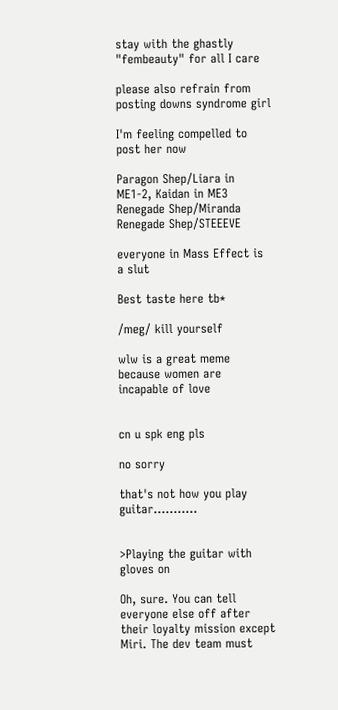stay with the ghastly "fembeauty" for all I care

please also refrain from posting downs syndrome girl

I'm feeling compelled to post her now

Paragon Shep/Liara in ME1-2, Kaidan in ME3
Renegade Shep/Miranda
Renegade Shep/STEEEVE

everyone in Mass Effect is a slut

Best taste here tb*

/meg/ kill yourself

wlw is a great meme because women are incapable of love


cn u spk eng pls

no sorry

that's not how you play guitar...........


>Playing the guitar with gloves on

Oh, sure. You can tell everyone else off after their loyalty mission except Miri. The dev team must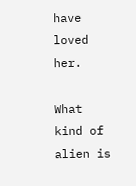have loved her.

What kind of alien is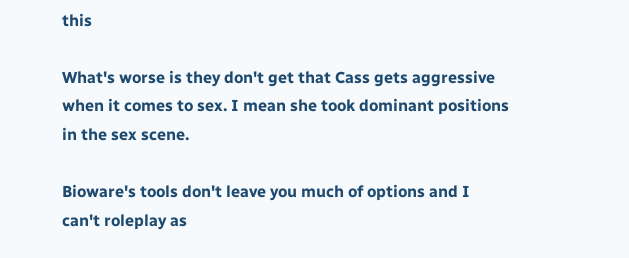this

What's worse is they don't get that Cass gets aggressive when it comes to sex. I mean she took dominant positions in the sex scene.

Bioware's tools don't leave you much of options and I can't roleplay as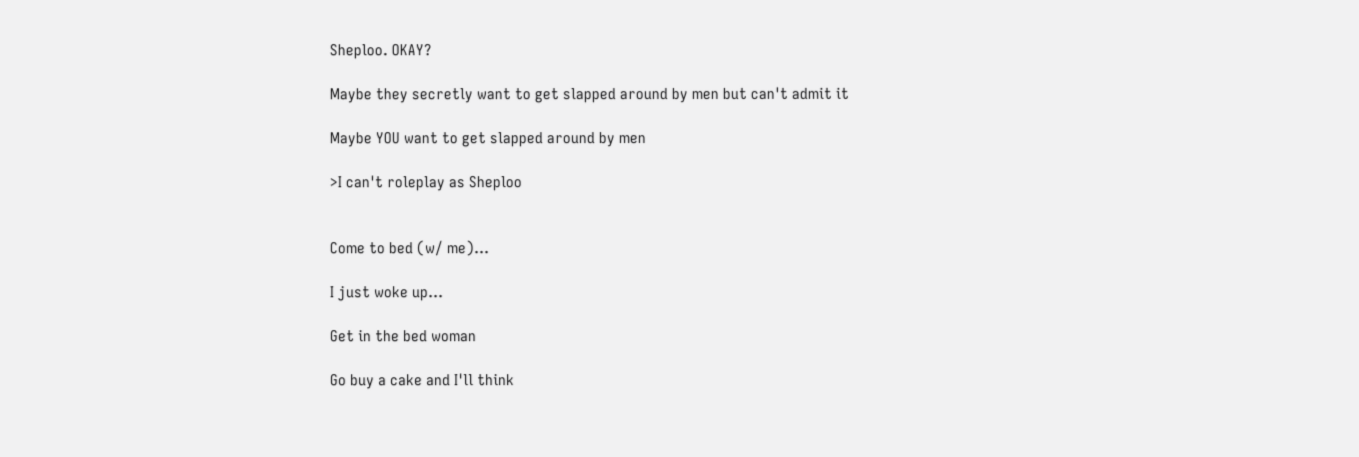Sheploo. OKAY?

Maybe they secretly want to get slapped around by men but can't admit it

Maybe YOU want to get slapped around by men

>I can't roleplay as Sheploo


Come to bed (w/ me)...

I just woke up...

Get in the bed woman

Go buy a cake and I'll think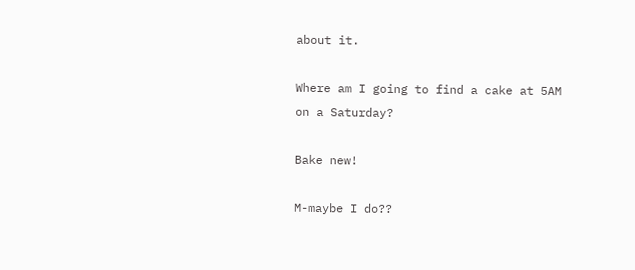about it.

Where am I going to find a cake at 5AM on a Saturday?

Bake new!

M-maybe I do??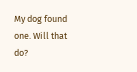My dog found one. Will that do?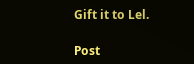Gift it to Lel.

Post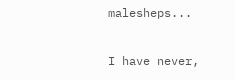malesheps...

I have never,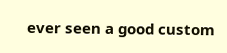ever seen a good custom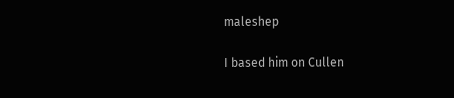maleshep

I based him on Cullen